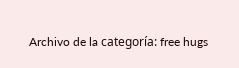Archivo de la categoría: free hugs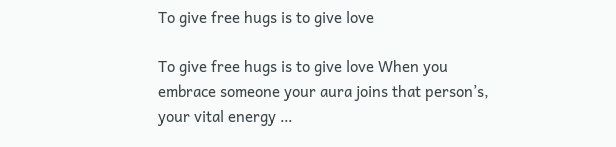To give free hugs is to give love

To give free hugs is to give love When you embrace someone your aura joins that person’s, your vital energy …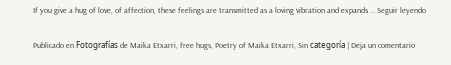If you give a hug of love, of affection, these feelings are transmitted as a loving vibration and expands … Seguir leyendo

Publicado en Fotografías de Maika Etxarri, free hugs, Poetry of Maika Etxarri, Sin categoría | Deja un comentario